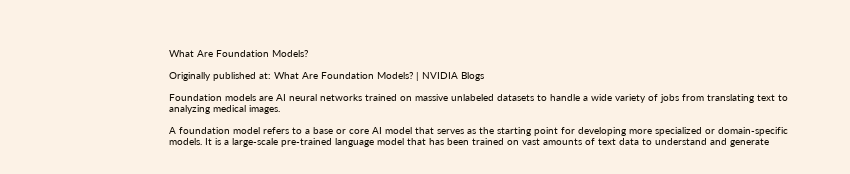What Are Foundation Models?

Originally published at: What Are Foundation Models? | NVIDIA Blogs

Foundation models are AI neural networks trained on massive unlabeled datasets to handle a wide variety of jobs from translating text to analyzing medical images.

A foundation model refers to a base or core AI model that serves as the starting point for developing more specialized or domain-specific models. It is a large-scale pre-trained language model that has been trained on vast amounts of text data to understand and generate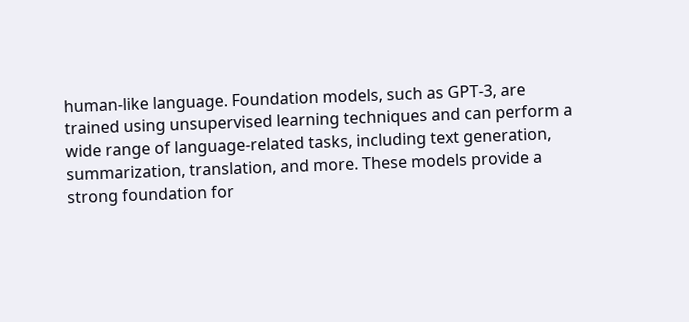human-like language. Foundation models, such as GPT-3, are trained using unsupervised learning techniques and can perform a wide range of language-related tasks, including text generation, summarization, translation, and more. These models provide a strong foundation for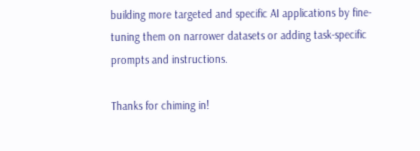building more targeted and specific AI applications by fine-tuning them on narrower datasets or adding task-specific prompts and instructions.

Thanks for chiming in!